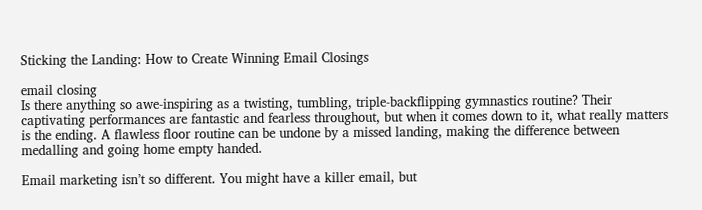Sticking the Landing: How to Create Winning Email Closings

email closing
Is there anything so awe-inspiring as a twisting, tumbling, triple-backflipping gymnastics routine? Their captivating performances are fantastic and fearless throughout, but when it comes down to it, what really matters is the ending. A flawless floor routine can be undone by a missed landing, making the difference between medalling and going home empty handed.

Email marketing isn’t so different. You might have a killer email, but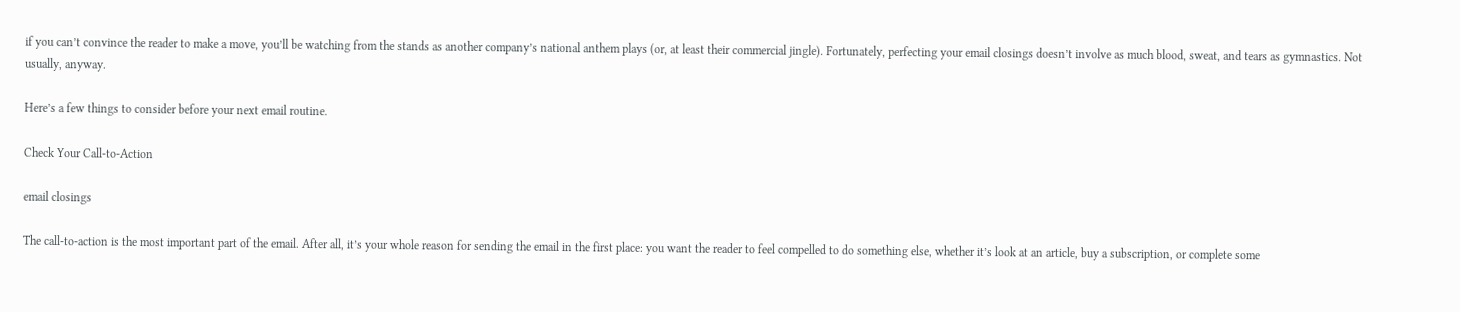if you can’t convince the reader to make a move, you’ll be watching from the stands as another company’s national anthem plays (or, at least their commercial jingle). Fortunately, perfecting your email closings doesn’t involve as much blood, sweat, and tears as gymnastics. Not usually, anyway.

Here’s a few things to consider before your next email routine.

Check Your Call-to-Action

email closings

The call-to-action is the most important part of the email. After all, it’s your whole reason for sending the email in the first place: you want the reader to feel compelled to do something else, whether it’s look at an article, buy a subscription, or complete some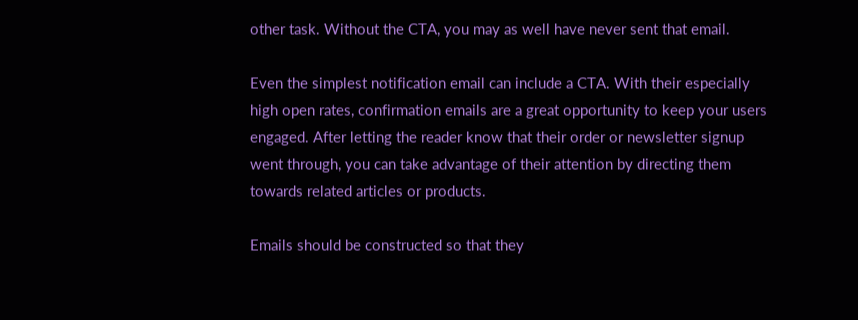other task. Without the CTA, you may as well have never sent that email.

Even the simplest notification email can include a CTA. With their especially high open rates, confirmation emails are a great opportunity to keep your users engaged. After letting the reader know that their order or newsletter signup went through, you can take advantage of their attention by directing them towards related articles or products.

Emails should be constructed so that they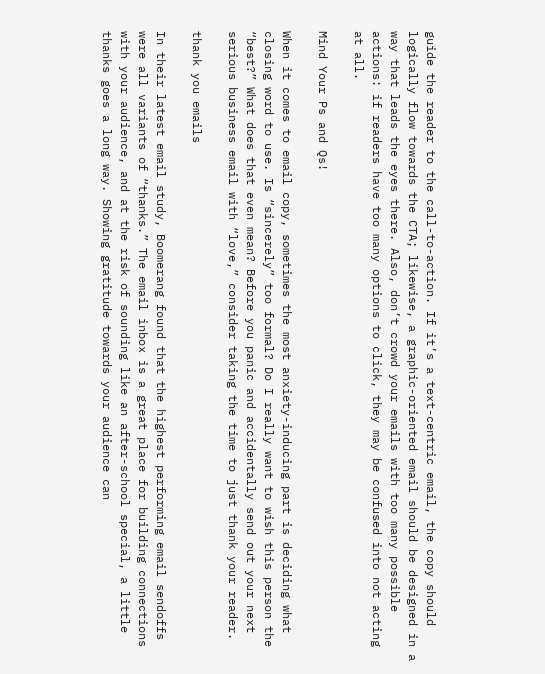guide the reader to the call-to-action. If it’s a text-centric email, the copy should logically flow towards the CTA; likewise, a graphic-oriented email should be designed in a way that leads the eyes there. Also, don’t crowd your emails with too many possible actions: if readers have too many options to click, they may be confused into not acting at all.

Mind Your Ps and Qs!

When it comes to email copy, sometimes the most anxiety-inducing part is deciding what closing word to use. Is “sincerely” too formal? Do I really want to wish this person the “best?” What does that even mean? Before you panic and accidentally send out your next serious business email with “love,” consider taking the time to just thank your reader.

thank you emails

In their latest email study, Boomerang found that the highest performing email sendoffs were all variants of “thanks.” The email inbox is a great place for building connections with your audience, and at the risk of sounding like an after-school special, a little thanks goes a long way. Showing gratitude towards your audience can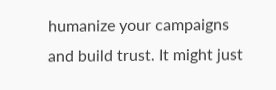humanize your campaigns and build trust. It might just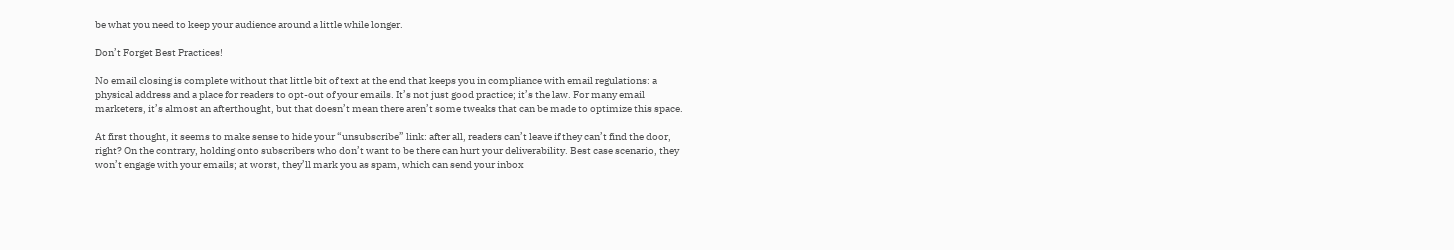be what you need to keep your audience around a little while longer.

Don’t Forget Best Practices!

No email closing is complete without that little bit of text at the end that keeps you in compliance with email regulations: a physical address and a place for readers to opt-out of your emails. It’s not just good practice; it’s the law. For many email marketers, it’s almost an afterthought, but that doesn’t mean there aren’t some tweaks that can be made to optimize this space.

At first thought, it seems to make sense to hide your “unsubscribe” link: after all, readers can’t leave if they can’t find the door, right? On the contrary, holding onto subscribers who don’t want to be there can hurt your deliverability. Best case scenario, they won’t engage with your emails; at worst, they’ll mark you as spam, which can send your inbox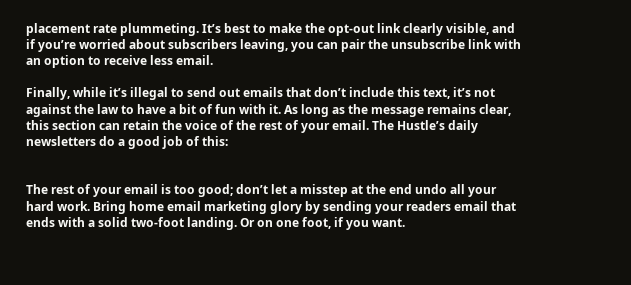placement rate plummeting. It’s best to make the opt-out link clearly visible, and if you’re worried about subscribers leaving, you can pair the unsubscribe link with an option to receive less email.

Finally, while it’s illegal to send out emails that don’t include this text, it’s not against the law to have a bit of fun with it. As long as the message remains clear, this section can retain the voice of the rest of your email. The Hustle’s daily newsletters do a good job of this:


The rest of your email is too good; don’t let a misstep at the end undo all your hard work. Bring home email marketing glory by sending your readers email that ends with a solid two-foot landing. Or on one foot, if you want.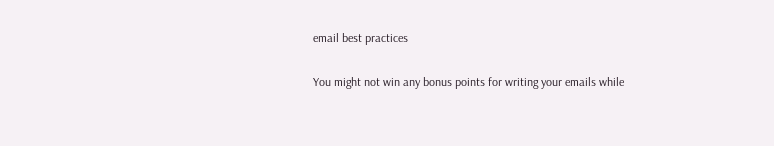email best practices

You might not win any bonus points for writing your emails while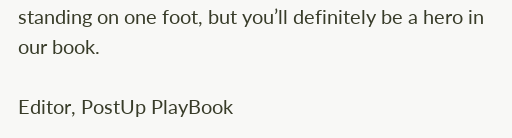standing on one foot, but you’ll definitely be a hero in our book.

Editor, PostUp PlayBook